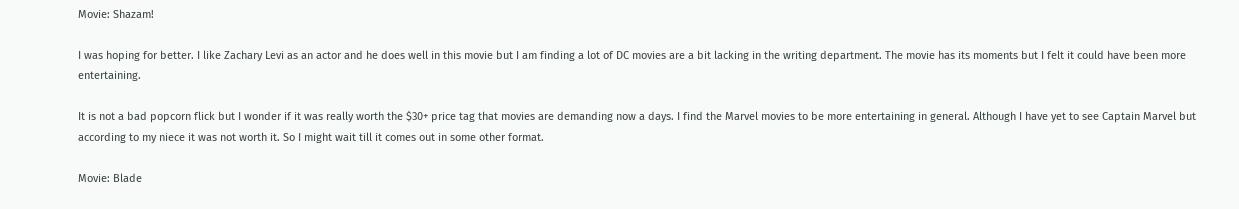Movie: Shazam!

I was hoping for better. I like Zachary Levi as an actor and he does well in this movie but I am finding a lot of DC movies are a bit lacking in the writing department. The movie has its moments but I felt it could have been more entertaining.

It is not a bad popcorn flick but I wonder if it was really worth the $30+ price tag that movies are demanding now a days. I find the Marvel movies to be more entertaining in general. Although I have yet to see Captain Marvel but according to my niece it was not worth it. So I might wait till it comes out in some other format.

Movie: Blade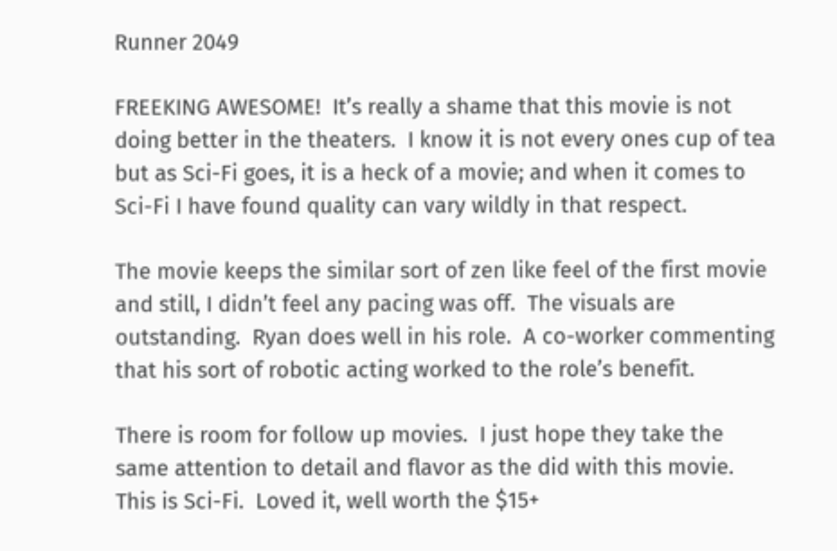Runner 2049

FREEKING AWESOME!  It’s really a shame that this movie is not doing better in the theaters.  I know it is not every ones cup of tea but as Sci-Fi goes, it is a heck of a movie; and when it comes to Sci-Fi I have found quality can vary wildly in that respect.

The movie keeps the similar sort of zen like feel of the first movie and still, I didn’t feel any pacing was off.  The visuals are outstanding.  Ryan does well in his role.  A co-worker commenting that his sort of robotic acting worked to the role’s benefit.

There is room for follow up movies.  I just hope they take the same attention to detail and flavor as the did with this movie.  This is Sci-Fi.  Loved it, well worth the $15+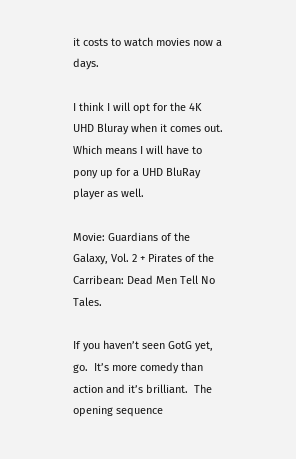it costs to watch movies now a days.

I think I will opt for the 4K UHD Bluray when it comes out.  Which means I will have to pony up for a UHD BluRay player as well.

Movie: Guardians of the Galaxy, Vol. 2 + Pirates of the Carribean: Dead Men Tell No Tales.

If you haven’t seen GotG yet, go.  It’s more comedy than action and it’s brilliant.  The opening sequence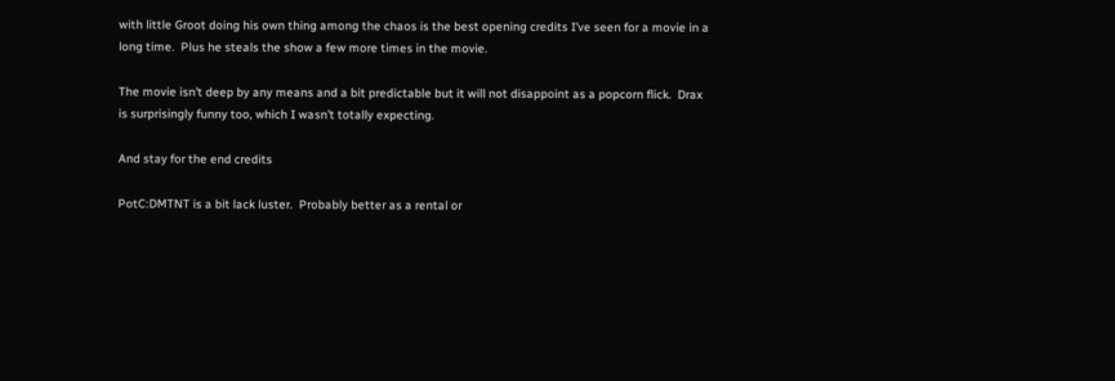with little Groot doing his own thing among the chaos is the best opening credits I’ve seen for a movie in a long time.  Plus he steals the show a few more times in the movie.

The movie isn’t deep by any means and a bit predictable but it will not disappoint as a popcorn flick.  Drax is surprisingly funny too, which I wasn’t totally expecting.

And stay for the end credits

PotC:DMTNT is a bit lack luster.  Probably better as a rental or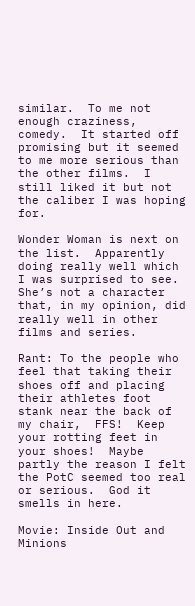similar.  To me not enough craziness, comedy.  It started off promising but it seemed to me more serious than the other films.  I still liked it but not the caliber I was hoping for.

Wonder Woman is next on the list.  Apparently doing really well which I was surprised to see.  She’s not a character that, in my opinion, did really well in other films and series.

Rant: To the people who feel that taking their shoes off and placing their athletes foot stank near the back of my chair,  FFS!  Keep your rotting feet in your shoes!  Maybe partly the reason I felt the PotC seemed too real or serious.  God it smells in here.

Movie: Inside Out and Minions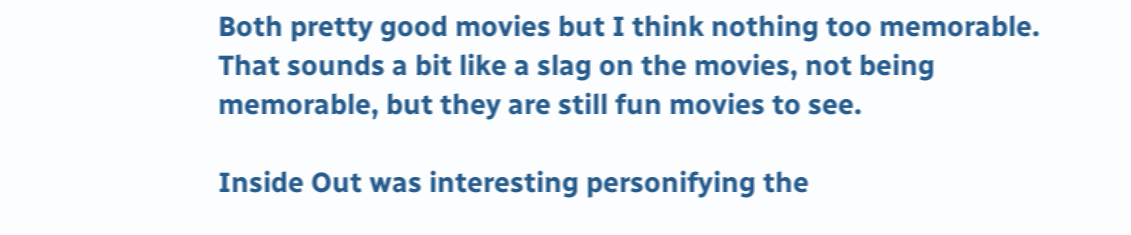Both pretty good movies but I think nothing too memorable.  That sounds a bit like a slag on the movies, not being memorable, but they are still fun movies to see.

Inside Out was interesting personifying the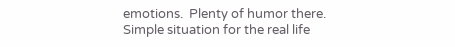emotions.  Plenty of humor there.  Simple situation for the real life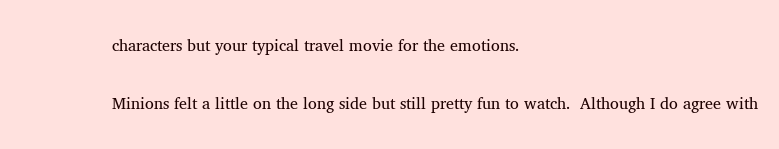characters but your typical travel movie for the emotions.

Minions felt a little on the long side but still pretty fun to watch.  Although I do agree with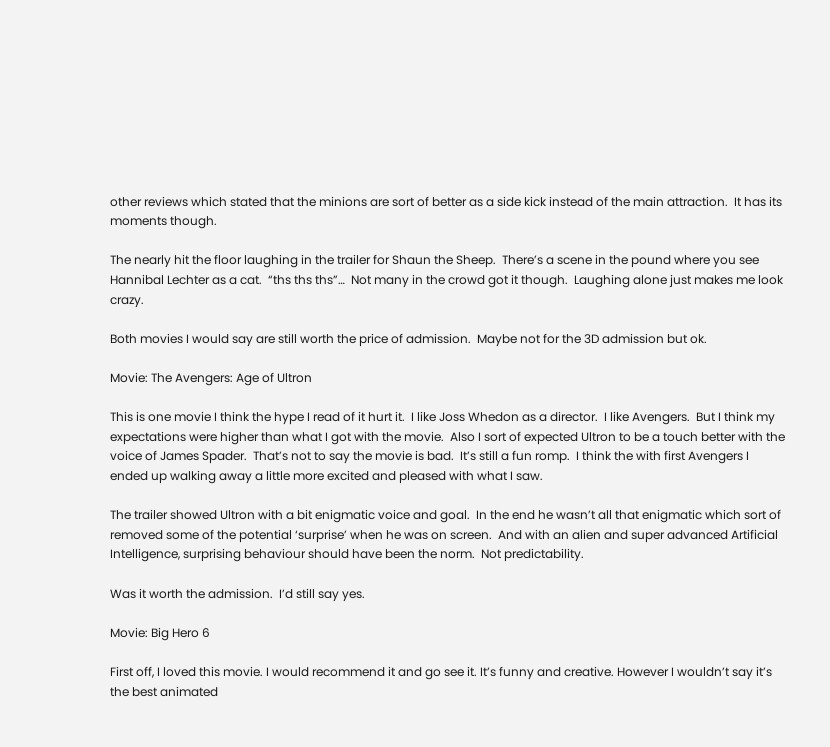other reviews which stated that the minions are sort of better as a side kick instead of the main attraction.  It has its moments though.

The nearly hit the floor laughing in the trailer for Shaun the Sheep.  There’s a scene in the pound where you see Hannibal Lechter as a cat.  “ths ths ths”…  Not many in the crowd got it though.  Laughing alone just makes me look crazy.

Both movies I would say are still worth the price of admission.  Maybe not for the 3D admission but ok.

Movie: The Avengers: Age of Ultron

This is one movie I think the hype I read of it hurt it.  I like Joss Whedon as a director.  I like Avengers.  But I think my expectations were higher than what I got with the movie.  Also I sort of expected Ultron to be a touch better with the voice of James Spader.  That’s not to say the movie is bad.  It’s still a fun romp.  I think the with first Avengers I ended up walking away a little more excited and pleased with what I saw.

The trailer showed Ultron with a bit enigmatic voice and goal.  In the end he wasn’t all that enigmatic which sort of removed some of the potential ‘surprise’ when he was on screen.  And with an alien and super advanced Artificial Intelligence, surprising behaviour should have been the norm.  Not predictability.

Was it worth the admission.  I’d still say yes.

Movie: Big Hero 6

First off, I loved this movie. I would recommend it and go see it. It’s funny and creative. However I wouldn’t say it’s the best animated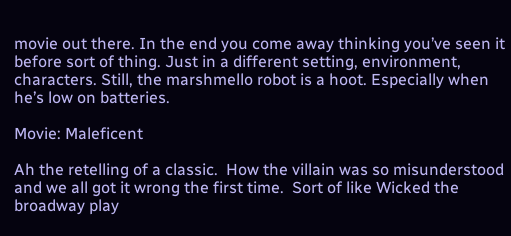movie out there. In the end you come away thinking you’ve seen it before sort of thing. Just in a different setting, environment, characters. Still, the marshmello robot is a hoot. Especially when he’s low on batteries.

Movie: Maleficent

Ah the retelling of a classic.  How the villain was so misunderstood and we all got it wrong the first time.  Sort of like Wicked the broadway play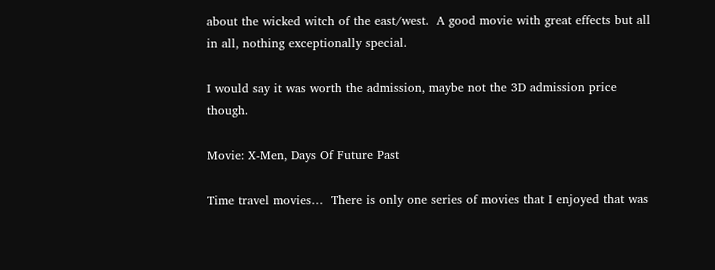about the wicked witch of the east/west.  A good movie with great effects but all in all, nothing exceptionally special.

I would say it was worth the admission, maybe not the 3D admission price though.

Movie: X-Men, Days Of Future Past

Time travel movies…  There is only one series of movies that I enjoyed that was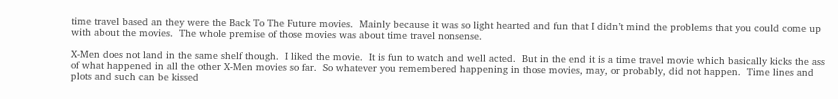time travel based an they were the Back To The Future movies.  Mainly because it was so light hearted and fun that I didn’t mind the problems that you could come up with about the movies.  The whole premise of those movies was about time travel nonsense.

X-Men does not land in the same shelf though.  I liked the movie.  It is fun to watch and well acted.  But in the end it is a time travel movie which basically kicks the ass of what happened in all the other X-Men movies so far.  So whatever you remembered happening in those movies, may, or probably, did not happen.  Time lines and plots and such can be kissed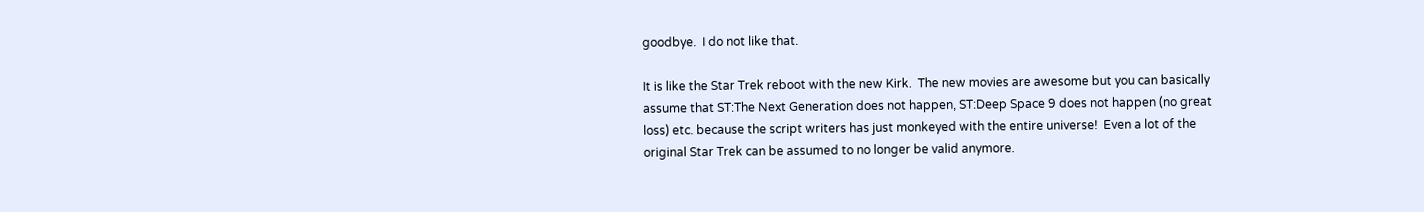goodbye.  I do not like that.

It is like the Star Trek reboot with the new Kirk.  The new movies are awesome but you can basically assume that ST:The Next Generation does not happen, ST:Deep Space 9 does not happen (no great loss) etc. because the script writers has just monkeyed with the entire universe!  Even a lot of the original Star Trek can be assumed to no longer be valid anymore.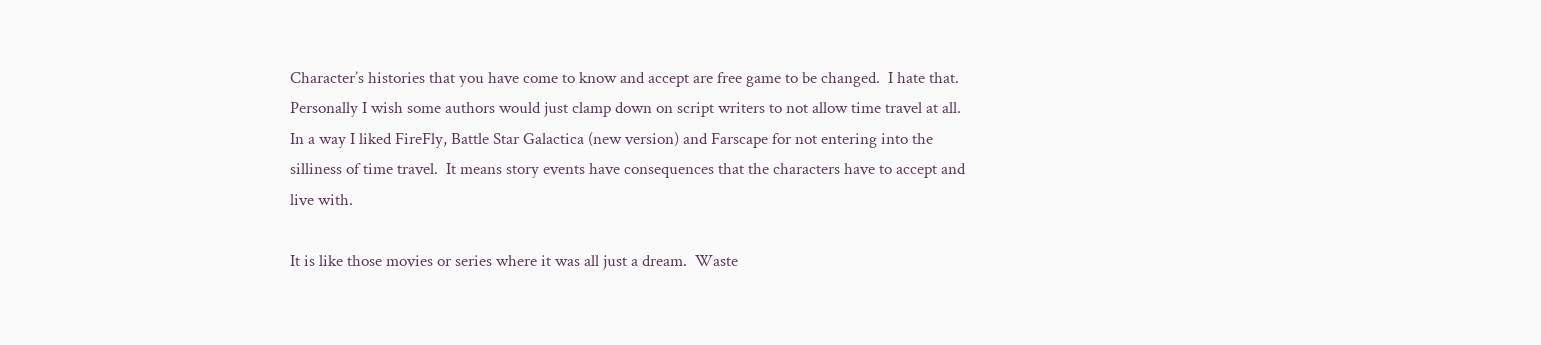Character’s histories that you have come to know and accept are free game to be changed.  I hate that.  Personally I wish some authors would just clamp down on script writers to not allow time travel at all.  In a way I liked FireFly, Battle Star Galactica (new version) and Farscape for not entering into the silliness of time travel.  It means story events have consequences that the characters have to accept and live with.

It is like those movies or series where it was all just a dream.  Waste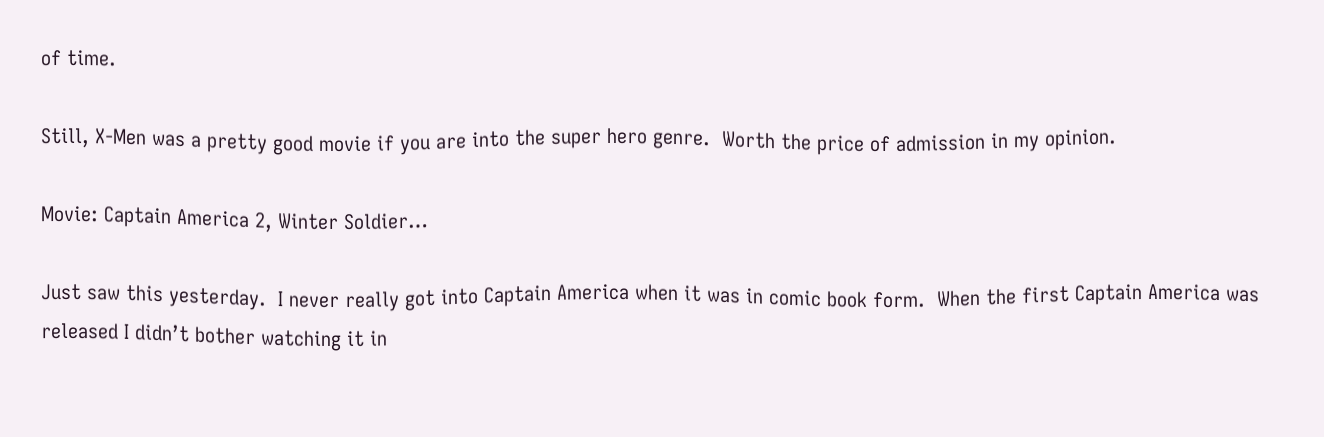of time.

Still, X-Men was a pretty good movie if you are into the super hero genre.  Worth the price of admission in my opinion.

Movie: Captain America 2, Winter Soldier…

Just saw this yesterday.  I never really got into Captain America when it was in comic book form.  When the first Captain America was released I didn’t bother watching it in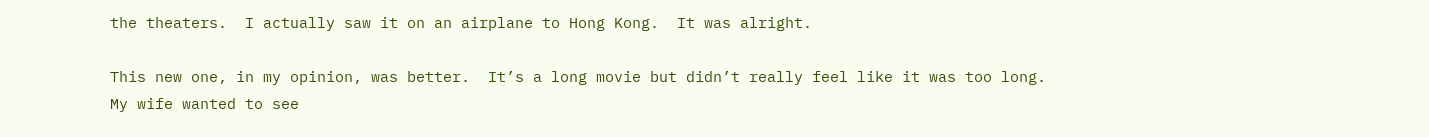the theaters.  I actually saw it on an airplane to Hong Kong.  It was alright.

This new one, in my opinion, was better.  It’s a long movie but didn’t really feel like it was too long.  My wife wanted to see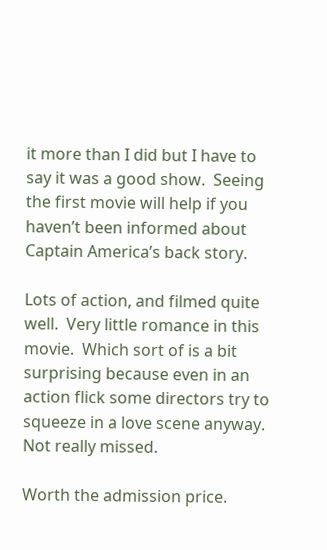it more than I did but I have to say it was a good show.  Seeing the first movie will help if you haven’t been informed about Captain America’s back story.

Lots of action, and filmed quite well.  Very little romance in this movie.  Which sort of is a bit surprising because even in an action flick some directors try to squeeze in a love scene anyway.  Not really missed.

Worth the admission price.